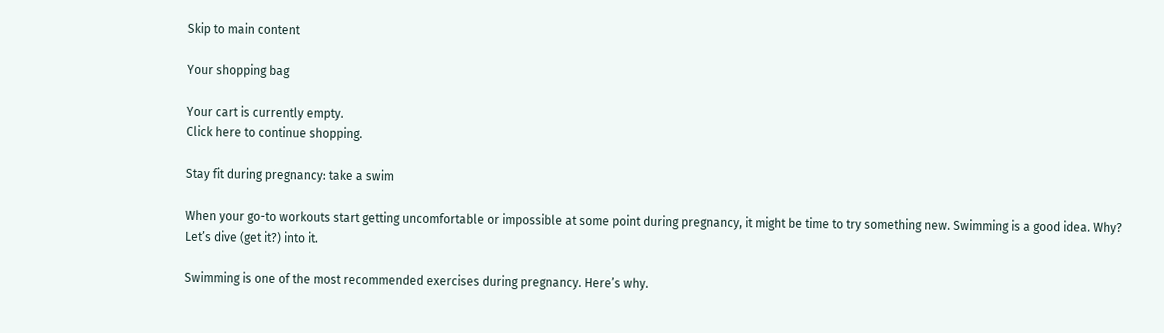Skip to main content

Your shopping bag

Your cart is currently empty.
Click here to continue shopping.

Stay fit during pregnancy: take a swim

When your go-to workouts start getting uncomfortable or impossible at some point during pregnancy, it might be time to try something new. Swimming is a good idea. Why? Let’s dive (get it?) into it.

Swimming is one of the most recommended exercises during pregnancy. Here’s why.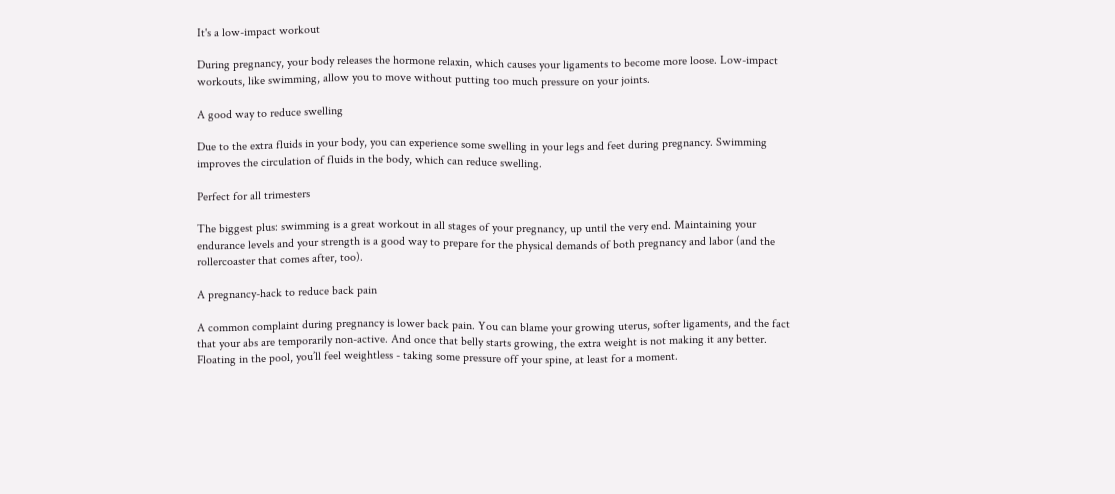It's a low-impact workout

During pregnancy, your body releases the hormone relaxin, which causes your ligaments to become more loose. Low-impact workouts, like swimming, allow you to move without putting too much pressure on your joints.

A good way to reduce swelling

Due to the extra fluids in your body, you can experience some swelling in your legs and feet during pregnancy. Swimming improves the circulation of fluids in the body, which can reduce swelling.

Perfect for all trimesters

The biggest plus: swimming is a great workout in all stages of your pregnancy, up until the very end. Maintaining your endurance levels and your strength is a good way to prepare for the physical demands of both pregnancy and labor (and the rollercoaster that comes after, too).

A pregnancy-hack to reduce back pain

A common complaint during pregnancy is lower back pain. You can blame your growing uterus, softer ligaments, and the fact that your abs are temporarily non-active. And once that belly starts growing, the extra weight is not making it any better. Floating in the pool, you’ll feel weightless - taking some pressure off your spine, at least for a moment.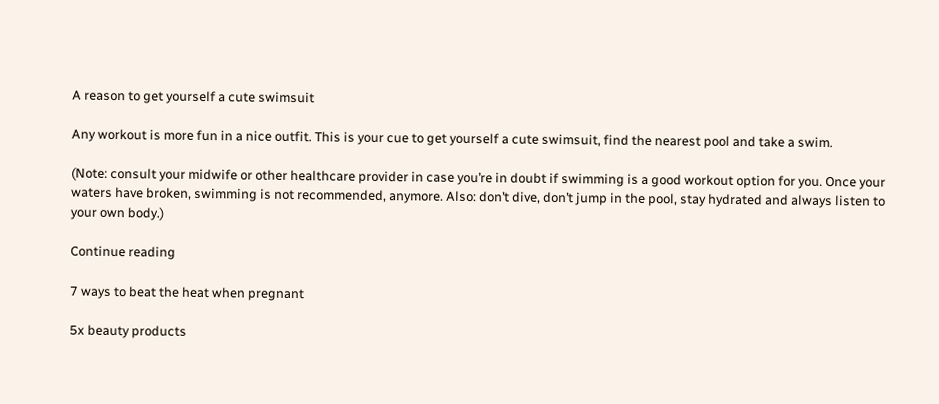A reason to get yourself a cute swimsuit

Any workout is more fun in a nice outfit. This is your cue to get yourself a cute swimsuit, find the nearest pool and take a swim.

(Note: consult your midwife or other healthcare provider in case you’re in doubt if swimming is a good workout option for you. Once your waters have broken, swimming is not recommended, anymore. Also: don’t dive, don’t jump in the pool, stay hydrated and always listen to your own body.)

Continue reading

7 ways to beat the heat when pregnant

5x beauty products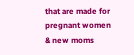that are made for pregnant women & new moms